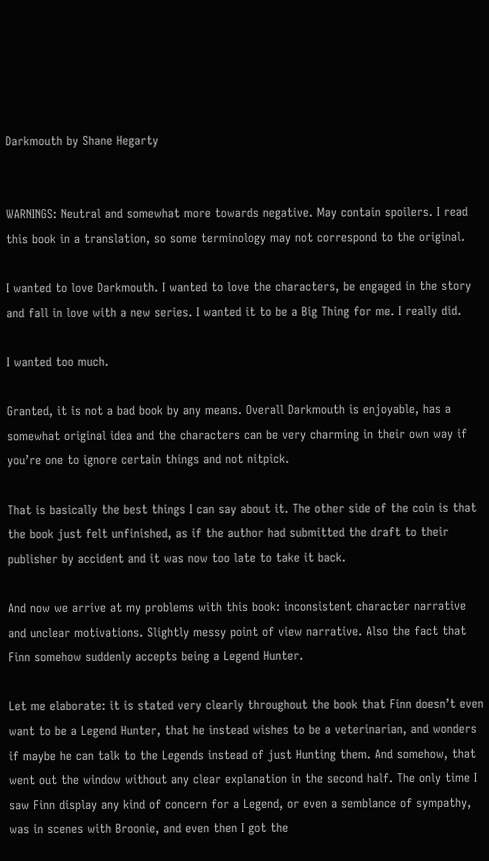Darkmouth by Shane Hegarty


WARNINGS: Neutral and somewhat more towards negative. May contain spoilers. I read this book in a translation, so some terminology may not correspond to the original.

I wanted to love Darkmouth. I wanted to love the characters, be engaged in the story and fall in love with a new series. I wanted it to be a Big Thing for me. I really did.

I wanted too much.

Granted, it is not a bad book by any means. Overall Darkmouth is enjoyable, has a somewhat original idea and the characters can be very charming in their own way if you’re one to ignore certain things and not nitpick.

That is basically the best things I can say about it. The other side of the coin is that the book just felt unfinished, as if the author had submitted the draft to their publisher by accident and it was now too late to take it back.

And now we arrive at my problems with this book: inconsistent character narrative and unclear motivations. Slightly messy point of view narrative. Also the fact that Finn somehow suddenly accepts being a Legend Hunter.

Let me elaborate: it is stated very clearly throughout the book that Finn doesn’t even want to be a Legend Hunter, that he instead wishes to be a veterinarian, and wonders if maybe he can talk to the Legends instead of just Hunting them. And somehow, that went out the window without any clear explanation in the second half. The only time I saw Finn display any kind of concern for a Legend, or even a semblance of sympathy, was in scenes with Broonie, and even then I got the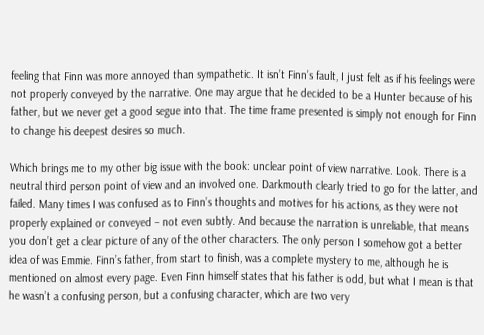feeling that Finn was more annoyed than sympathetic. It isn’t Finn’s fault, I just felt as if his feelings were not properly conveyed by the narrative. One may argue that he decided to be a Hunter because of his father, but we never get a good segue into that. The time frame presented is simply not enough for Finn to change his deepest desires so much.

Which brings me to my other big issue with the book: unclear point of view narrative. Look. There is a neutral third person point of view and an involved one. Darkmouth clearly tried to go for the latter, and failed. Many times I was confused as to Finn’s thoughts and motives for his actions, as they were not properly explained or conveyed – not even subtly. And because the narration is unreliable, that means you don’t get a clear picture of any of the other characters. The only person I somehow got a better idea of was Emmie. Finn’s father, from start to finish, was a complete mystery to me, although he is mentioned on almost every page. Even Finn himself states that his father is odd, but what I mean is that he wasn’t a confusing person, but a confusing character, which are two very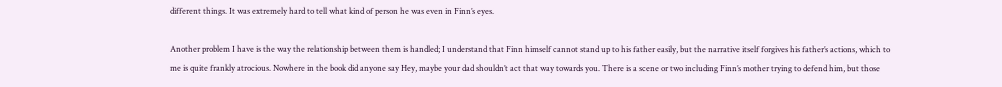different things. It was extremely hard to tell what kind of person he was even in Finn’s eyes.

Another problem I have is the way the relationship between them is handled; I understand that Finn himself cannot stand up to his father easily, but the narrative itself forgives his father’s actions, which to me is quite frankly atrocious. Nowhere in the book did anyone say Hey, maybe your dad shouldn’t act that way towards you. There is a scene or two including Finn’s mother trying to defend him, but those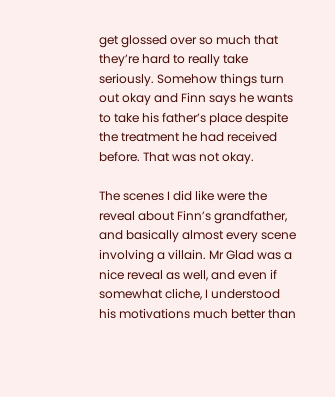get glossed over so much that they’re hard to really take seriously. Somehow things turn out okay and Finn says he wants to take his father’s place despite the treatment he had received before. That was not okay.

The scenes I did like were the reveal about Finn’s grandfather, and basically almost every scene involving a villain. Mr Glad was a nice reveal as well, and even if somewhat cliche, I understood his motivations much better than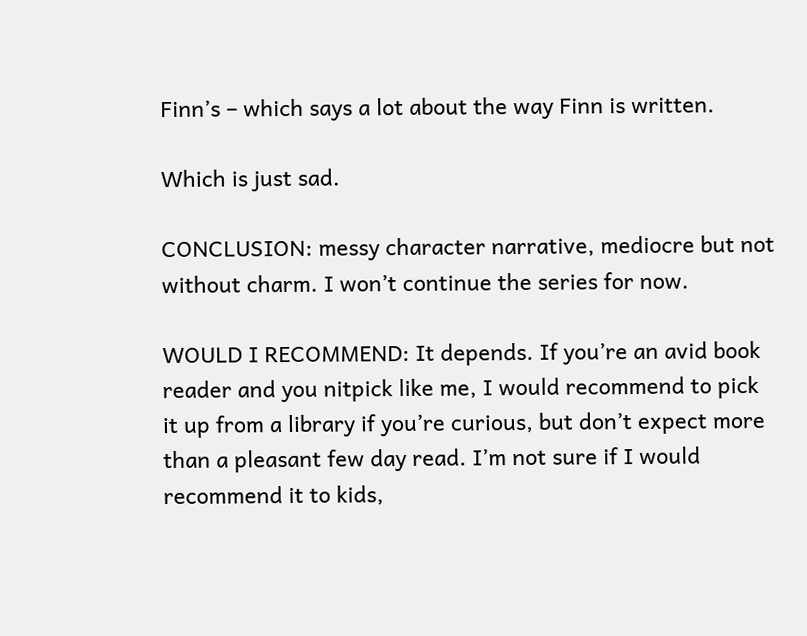Finn’s – which says a lot about the way Finn is written.

Which is just sad.

CONCLUSION: messy character narrative, mediocre but not without charm. I won’t continue the series for now.

WOULD I RECOMMEND: It depends. If you’re an avid book reader and you nitpick like me, I would recommend to pick it up from a library if you’re curious, but don’t expect more than a pleasant few day read. I’m not sure if I would recommend it to kids,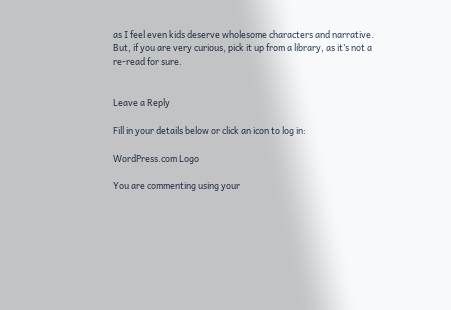as I feel even kids deserve wholesome characters and narrative. But, if you are very curious, pick it up from a library, as it’s not a re-read for sure.


Leave a Reply

Fill in your details below or click an icon to log in:

WordPress.com Logo

You are commenting using your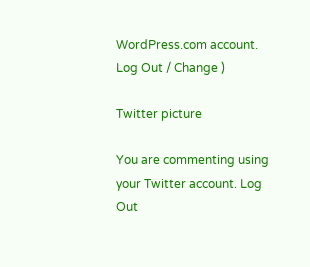WordPress.com account. Log Out / Change )

Twitter picture

You are commenting using your Twitter account. Log Out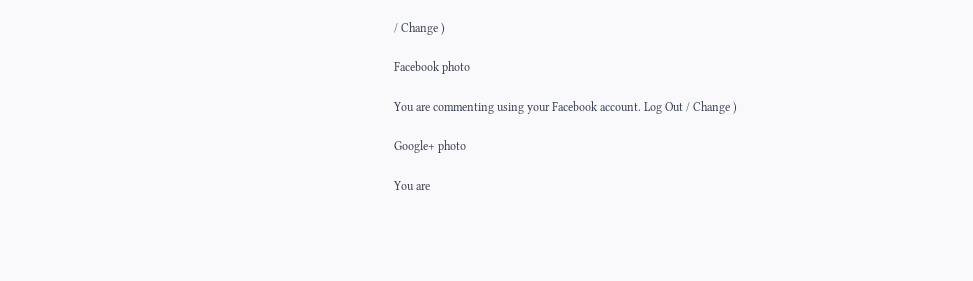/ Change )

Facebook photo

You are commenting using your Facebook account. Log Out / Change )

Google+ photo

You are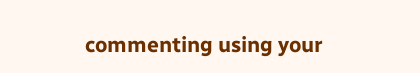commenting using your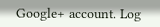Google+ account. Log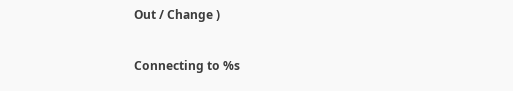Out / Change )

Connecting to %s